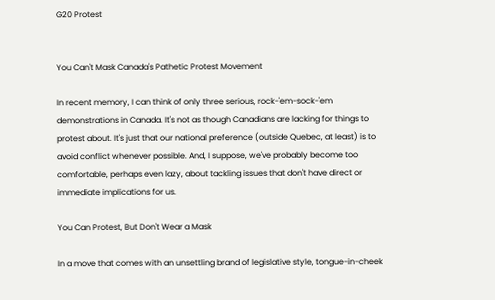G20 Protest


You Can't Mask Canada's Pathetic Protest Movement

In recent memory, I can think of only three serious, rock-'em-sock-'em demonstrations in Canada. It's not as though Canadians are lacking for things to protest about. It's just that our national preference (outside Quebec, at least) is to avoid conflict whenever possible. And, I suppose, we've probably become too comfortable, perhaps even lazy, about tackling issues that don't have direct or immediate implications for us.

You Can Protest, But Don't Wear a Mask

In a move that comes with an unsettling brand of legislative style, tongue-in-cheek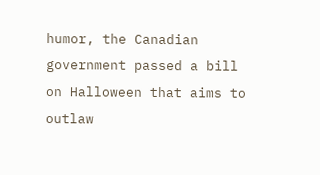humor, the Canadian government passed a bill on Halloween that aims to outlaw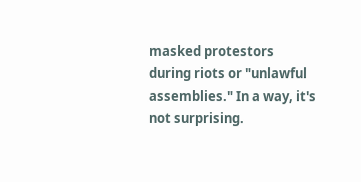masked protestors during riots or "unlawful assemblies." In a way, it's not surprising.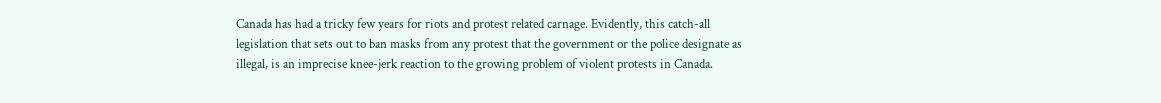Canada has had a tricky few years for riots and protest related carnage. Evidently, this catch-all legislation that sets out to ban masks from any protest that the government or the police designate as illegal, is an imprecise knee-jerk reaction to the growing problem of violent protests in Canada.